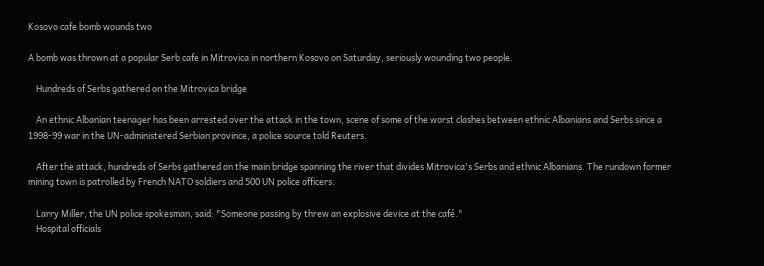Kosovo cafe bomb wounds two

A bomb was thrown at a popular Serb cafe in Mitrovica in northern Kosovo on Saturday, seriously wounding two people.

    Hundreds of Serbs gathered on the Mitrovica bridge

    An ethnic Albanian teenager has been arrested over the attack in the town, scene of some of the worst clashes between ethnic Albanians and Serbs since a 1998-99 war in the UN-administered Serbian province, a police source told Reuters.

    After the attack, hundreds of Serbs gathered on the main bridge spanning the river that divides Mitrovica's Serbs and ethnic Albanians. The rundown former mining town is patrolled by French NATO soldiers and 500 UN police officers.

    Larry Miller, the UN police spokesman, said: "Someone passing by threw an explosive device at the café."
    Hospital officials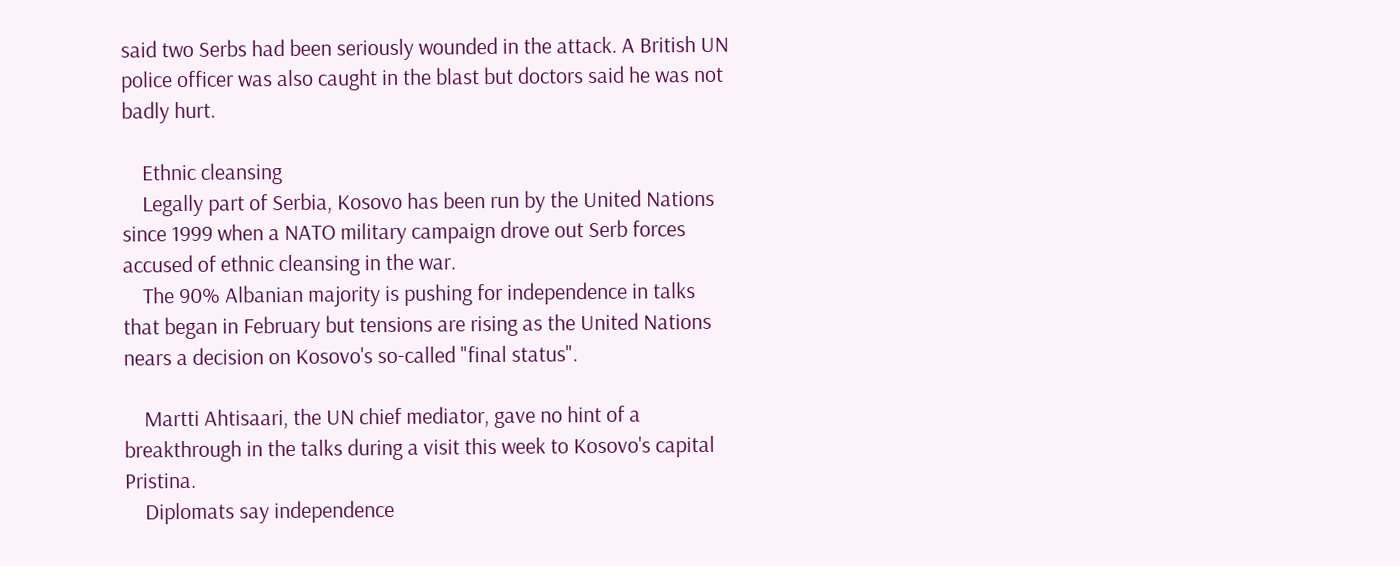said two Serbs had been seriously wounded in the attack. A British UN police officer was also caught in the blast but doctors said he was not badly hurt.

    Ethnic cleansing
    Legally part of Serbia, Kosovo has been run by the United Nations since 1999 when a NATO military campaign drove out Serb forces accused of ethnic cleansing in the war.
    The 90% Albanian majority is pushing for independence in talks that began in February but tensions are rising as the United Nations nears a decision on Kosovo's so-called "final status".

    Martti Ahtisaari, the UN chief mediator, gave no hint of a breakthrough in the talks during a visit this week to Kosovo's capital Pristina.
    Diplomats say independence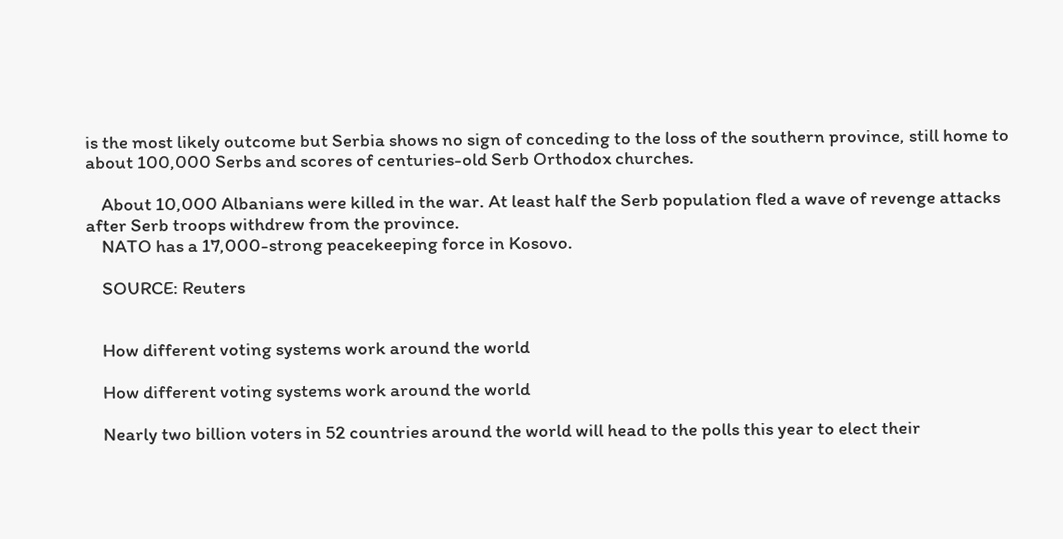is the most likely outcome but Serbia shows no sign of conceding to the loss of the southern province, still home to about 100,000 Serbs and scores of centuries-old Serb Orthodox churches.

    About 10,000 Albanians were killed in the war. At least half the Serb population fled a wave of revenge attacks after Serb troops withdrew from the province.
    NATO has a 17,000-strong peacekeeping force in Kosovo.

    SOURCE: Reuters


    How different voting systems work around the world

    How different voting systems work around the world

    Nearly two billion voters in 52 countries around the world will head to the polls this year to elect their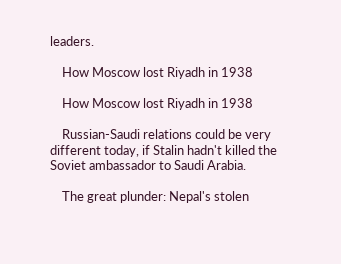leaders.

    How Moscow lost Riyadh in 1938

    How Moscow lost Riyadh in 1938

    Russian-Saudi relations could be very different today, if Stalin hadn't killed the Soviet ambassador to Saudi Arabia.

    The great plunder: Nepal's stolen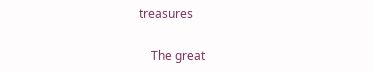treasures

    The great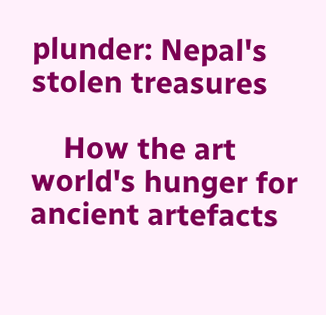plunder: Nepal's stolen treasures

    How the art world's hunger for ancient artefacts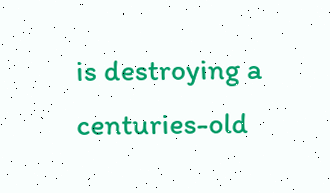is destroying a centuries-old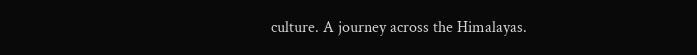culture. A journey across the Himalayas.